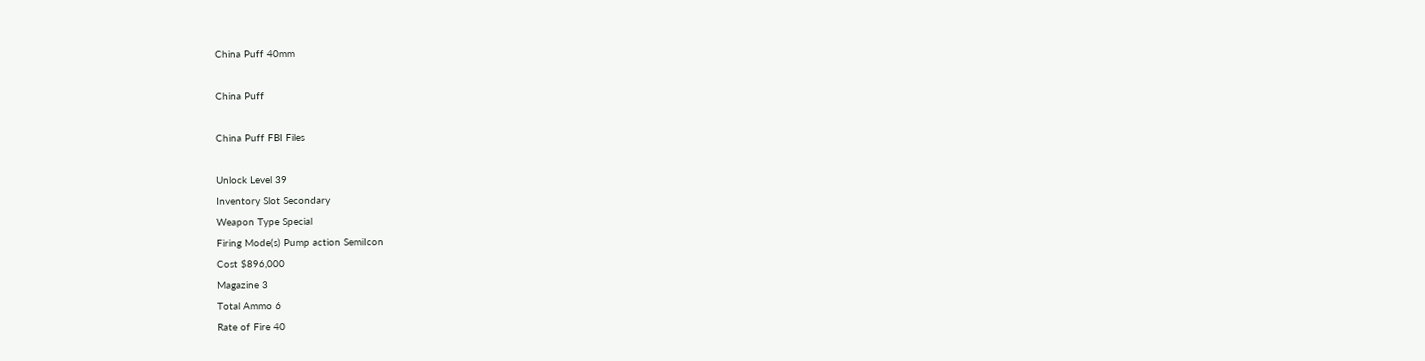China Puff 40mm

China Puff

China Puff FBI Files

Unlock Level 39
Inventory Slot Secondary
Weapon Type Special
Firing Mode(s) Pump action SemiIcon
Cost $896,000
Magazine 3
Total Ammo 6
Rate of Fire 40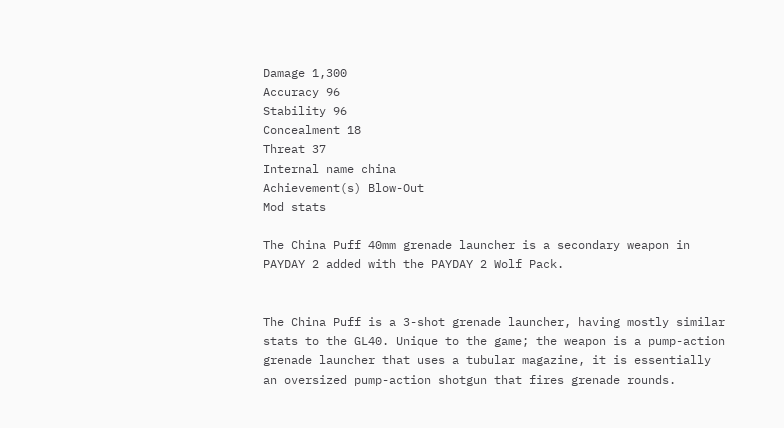Damage 1,300
Accuracy 96
Stability 96
Concealment 18
Threat 37
Internal name china
Achievement(s) Blow-Out
Mod stats

The China Puff 40mm grenade launcher is a secondary weapon in PAYDAY 2 added with the PAYDAY 2 Wolf Pack.


The China Puff is a 3-shot grenade launcher, having mostly similar stats to the GL40. Unique to the game; the weapon is a pump-action grenade launcher that uses a tubular magazine, it is essentially an oversized pump-action shotgun that fires grenade rounds.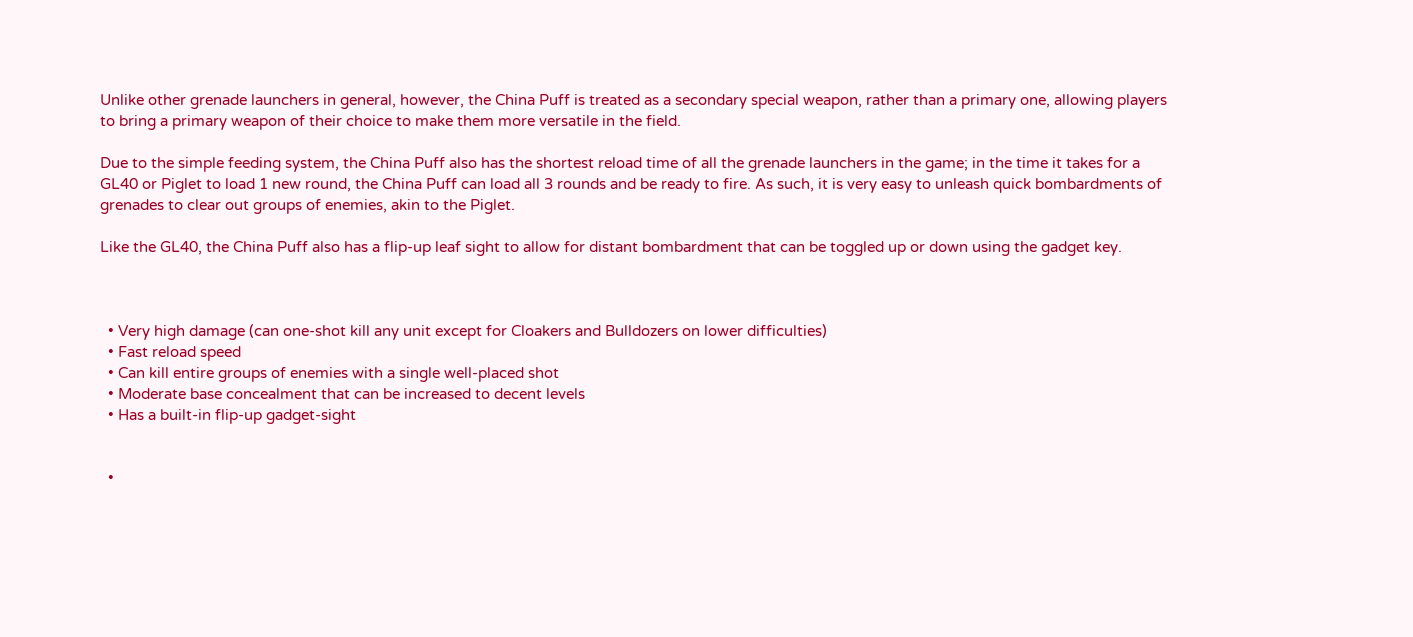Unlike other grenade launchers in general, however, the China Puff is treated as a secondary special weapon, rather than a primary one, allowing players to bring a primary weapon of their choice to make them more versatile in the field.

Due to the simple feeding system, the China Puff also has the shortest reload time of all the grenade launchers in the game; in the time it takes for a GL40 or Piglet to load 1 new round, the China Puff can load all 3 rounds and be ready to fire. As such, it is very easy to unleash quick bombardments of grenades to clear out groups of enemies, akin to the Piglet.

Like the GL40, the China Puff also has a flip-up leaf sight to allow for distant bombardment that can be toggled up or down using the gadget key.



  • Very high damage (can one-shot kill any unit except for Cloakers and Bulldozers on lower difficulties)
  • Fast reload speed
  • Can kill entire groups of enemies with a single well-placed shot
  • Moderate base concealment that can be increased to decent levels
  • Has a built-in flip-up gadget-sight


  •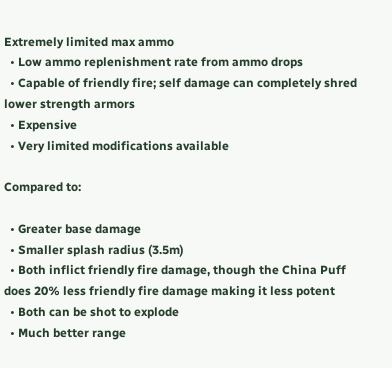Extremely limited max ammo
  • Low ammo replenishment rate from ammo drops
  • Capable of friendly fire; self damage can completely shred lower strength armors
  • Expensive
  • Very limited modifications available

Compared to:

  • Greater base damage
  • Smaller splash radius (3.5m)
  • Both inflict friendly fire damage, though the China Puff does 20% less friendly fire damage making it less potent
  • Both can be shot to explode
  • Much better range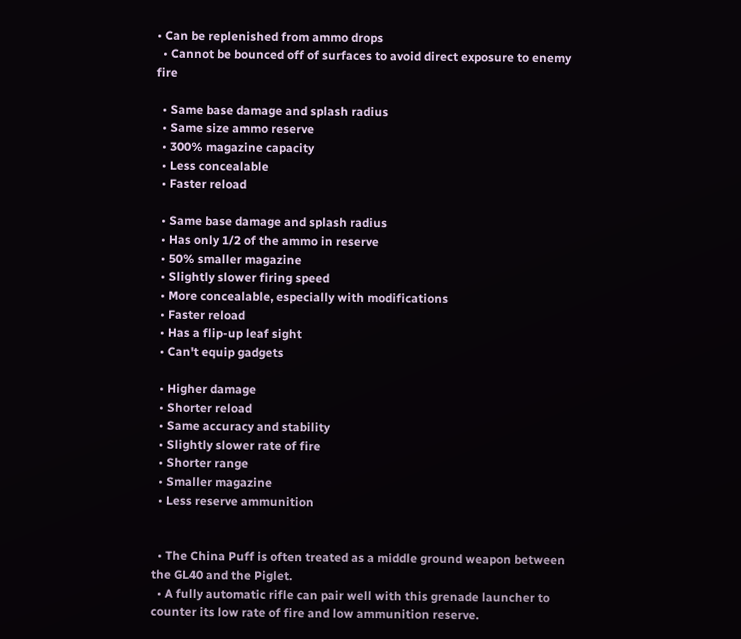• Can be replenished from ammo drops
  • Cannot be bounced off of surfaces to avoid direct exposure to enemy fire

  • Same base damage and splash radius
  • Same size ammo reserve
  • 300% magazine capacity
  • Less concealable
  • Faster reload

  • Same base damage and splash radius
  • Has only 1/2 of the ammo in reserve
  • 50% smaller magazine
  • Slightly slower firing speed
  • More concealable, especially with modifications
  • Faster reload
  • Has a flip-up leaf sight
  • Can't equip gadgets

  • Higher damage
  • Shorter reload
  • Same accuracy and stability
  • Slightly slower rate of fire
  • Shorter range
  • Smaller magazine
  • Less reserve ammunition


  • The China Puff is often treated as a middle ground weapon between the GL40 and the Piglet.
  • A fully automatic rifle can pair well with this grenade launcher to counter its low rate of fire and low ammunition reserve.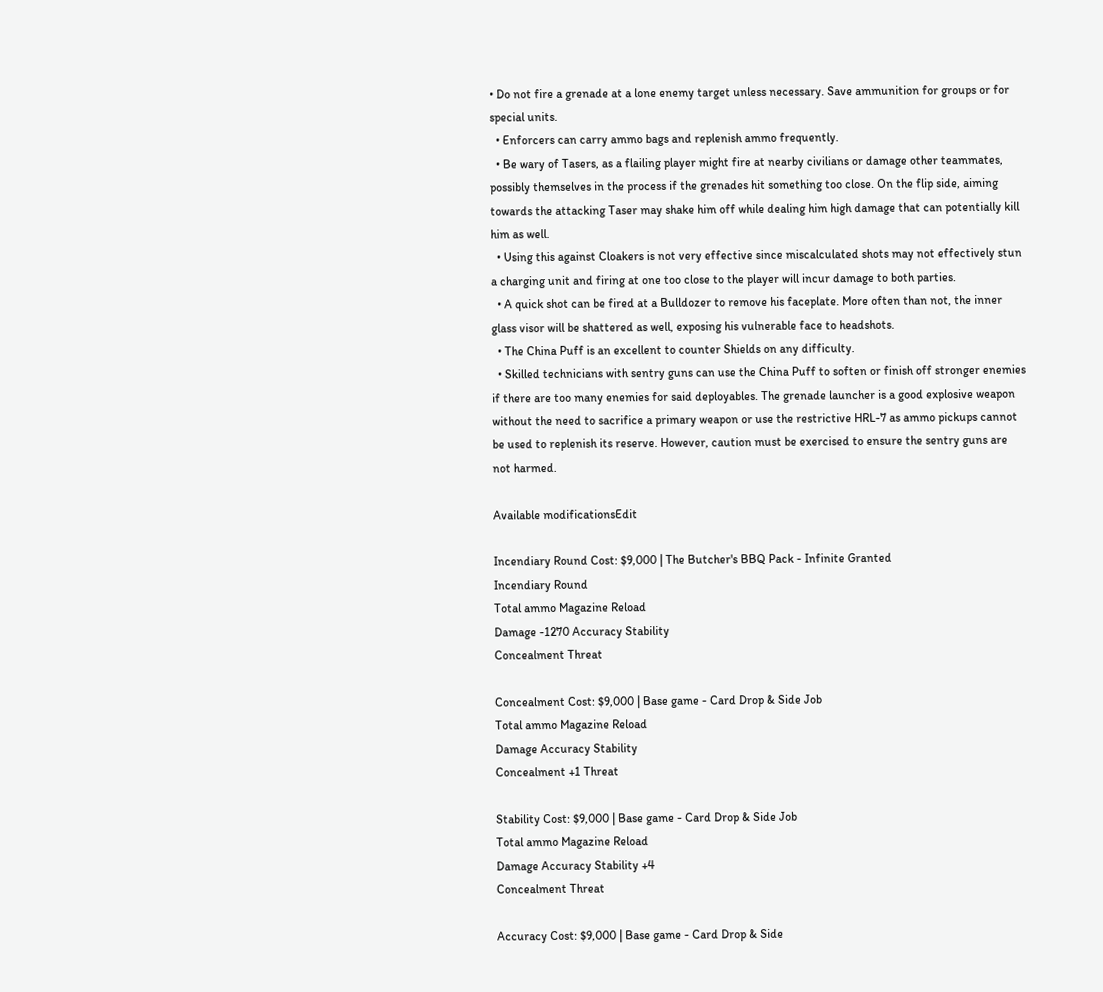• Do not fire a grenade at a lone enemy target unless necessary. Save ammunition for groups or for special units.
  • Enforcers can carry ammo bags and replenish ammo frequently.
  • Be wary of Tasers, as a flailing player might fire at nearby civilians or damage other teammates, possibly themselves in the process if the grenades hit something too close. On the flip side, aiming towards the attacking Taser may shake him off while dealing him high damage that can potentially kill him as well.
  • Using this against Cloakers is not very effective since miscalculated shots may not effectively stun a charging unit and firing at one too close to the player will incur damage to both parties.
  • A quick shot can be fired at a Bulldozer to remove his faceplate. More often than not, the inner glass visor will be shattered as well, exposing his vulnerable face to headshots.
  • The China Puff is an excellent to counter Shields on any difficulty.
  • Skilled technicians with sentry guns can use the China Puff to soften or finish off stronger enemies if there are too many enemies for said deployables. The grenade launcher is a good explosive weapon without the need to sacrifice a primary weapon or use the restrictive HRL-7 as ammo pickups cannot be used to replenish its reserve. However, caution must be exercised to ensure the sentry guns are not harmed.

Available modificationsEdit

Incendiary Round Cost: $9,000 | The Butcher's BBQ Pack - Infinite Granted
Incendiary Round
Total ammo Magazine Reload
Damage -1270 Accuracy Stability
Concealment Threat

Concealment Cost: $9,000 | Base game - Card Drop & Side Job
Total ammo Magazine Reload
Damage Accuracy Stability
Concealment +1 Threat

Stability Cost: $9,000 | Base game - Card Drop & Side Job
Total ammo Magazine Reload
Damage Accuracy Stability +4
Concealment Threat

Accuracy Cost: $9,000 | Base game - Card Drop & Side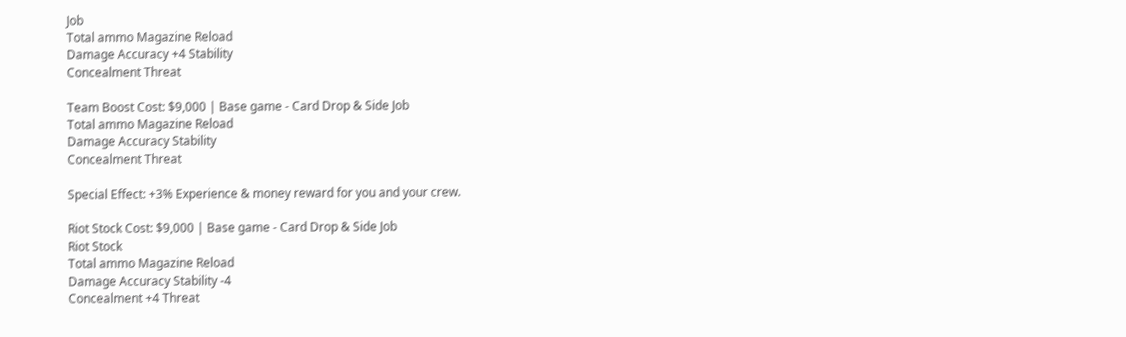Job
Total ammo Magazine Reload
Damage Accuracy +4 Stability
Concealment Threat

Team Boost Cost: $9,000 | Base game - Card Drop & Side Job
Total ammo Magazine Reload
Damage Accuracy Stability
Concealment Threat

Special Effect: +3% Experience & money reward for you and your crew.

Riot Stock Cost: $9,000 | Base game - Card Drop & Side Job
Riot Stock
Total ammo Magazine Reload
Damage Accuracy Stability -4
Concealment +4 Threat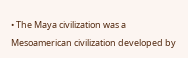• The Maya civilization was a Mesoamerican civilization developed by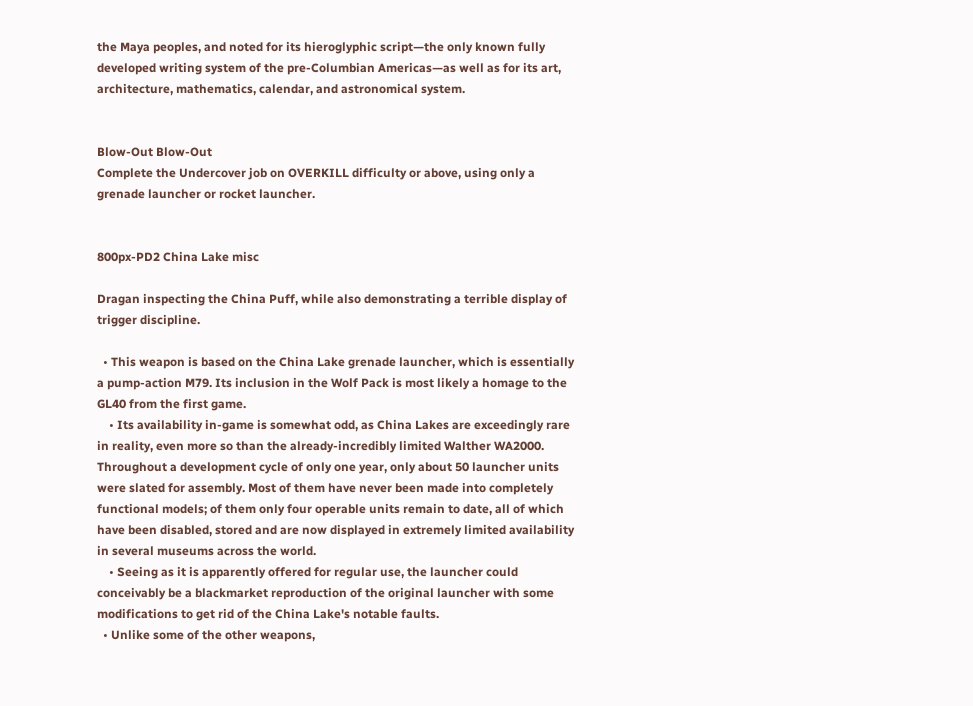the Maya peoples, and noted for its hieroglyphic script—the only known fully developed writing system of the pre-Columbian Americas—as well as for its art, architecture, mathematics, calendar, and astronomical system.


Blow-Out Blow-Out
Complete the Undercover job on OVERKILL difficulty or above, using only a grenade launcher or rocket launcher.


800px-PD2 China Lake misc

Dragan inspecting the China Puff, while also demonstrating a terrible display of trigger discipline.

  • This weapon is based on the China Lake grenade launcher, which is essentially a pump-action M79. Its inclusion in the Wolf Pack is most likely a homage to the GL40 from the first game.
    • Its availability in-game is somewhat odd, as China Lakes are exceedingly rare in reality, even more so than the already-incredibly limited Walther WA2000. Throughout a development cycle of only one year, only about 50 launcher units were slated for assembly. Most of them have never been made into completely functional models; of them only four operable units remain to date, all of which have been disabled, stored and are now displayed in extremely limited availability in several museums across the world.
    • Seeing as it is apparently offered for regular use, the launcher could conceivably be a blackmarket reproduction of the original launcher with some modifications to get rid of the China Lake's notable faults.
  • Unlike some of the other weapons,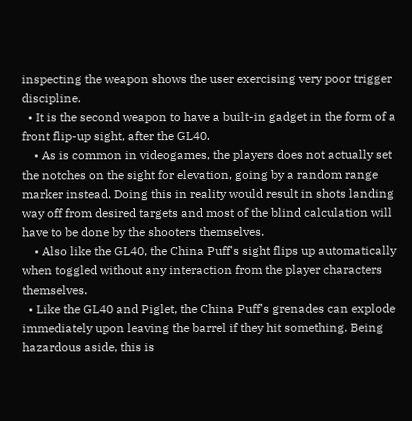inspecting the weapon shows the user exercising very poor trigger discipline.
  • It is the second weapon to have a built-in gadget in the form of a front flip-up sight, after the GL40.
    • As is common in videogames, the players does not actually set the notches on the sight for elevation, going by a random range marker instead. Doing this in reality would result in shots landing way off from desired targets and most of the blind calculation will have to be done by the shooters themselves.
    • Also like the GL40, the China Puff's sight flips up automatically when toggled without any interaction from the player characters themselves.
  • Like the GL40 and Piglet, the China Puff's grenades can explode immediately upon leaving the barrel if they hit something. Being hazardous aside, this is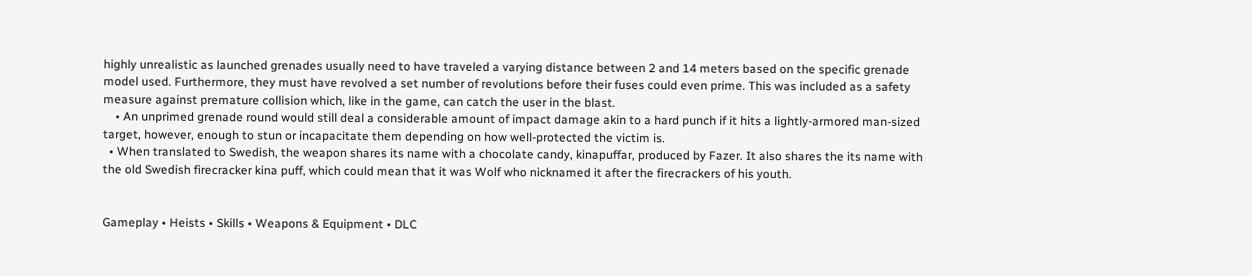highly unrealistic as launched grenades usually need to have traveled a varying distance between 2 and 14 meters based on the specific grenade model used. Furthermore, they must have revolved a set number of revolutions before their fuses could even prime. This was included as a safety measure against premature collision which, like in the game, can catch the user in the blast.
    • An unprimed grenade round would still deal a considerable amount of impact damage akin to a hard punch if it hits a lightly-armored man-sized target, however, enough to stun or incapacitate them depending on how well-protected the victim is.
  • When translated to Swedish, the weapon shares its name with a chocolate candy, kinapuffar, produced by Fazer. It also shares the its name with the old Swedish firecracker kina puff, which could mean that it was Wolf who nicknamed it after the firecrackers of his youth.


Gameplay • Heists • Skills • Weapons & Equipment • DLC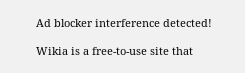Ad blocker interference detected!

Wikia is a free-to-use site that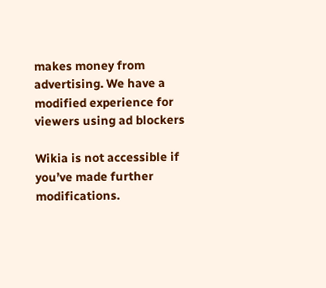makes money from advertising. We have a modified experience for viewers using ad blockers

Wikia is not accessible if you’ve made further modifications.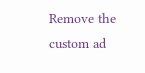Remove the custom ad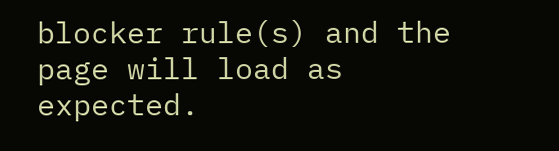blocker rule(s) and the page will load as expected.